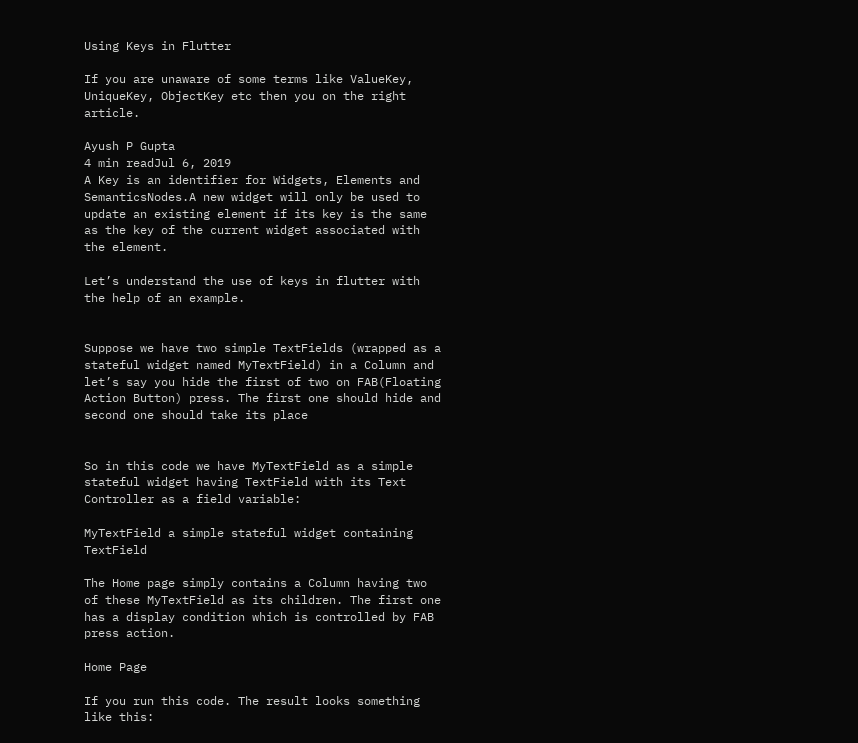Using Keys in Flutter

If you are unaware of some terms like ValueKey, UniqueKey, ObjectKey etc then you on the right article.

Ayush P Gupta
4 min readJul 6, 2019
A Key is an identifier for Widgets, Elements and SemanticsNodes.A new widget will only be used to update an existing element if its key is the same as the key of the current widget associated with the element.

Let’s understand the use of keys in flutter with the help of an example.


Suppose we have two simple TextFields (wrapped as a stateful widget named MyTextField) in a Column and let’s say you hide the first of two on FAB(Floating Action Button) press. The first one should hide and second one should take its place


So in this code we have MyTextField as a simple stateful widget having TextField with its Text Controller as a field variable:

MyTextField a simple stateful widget containing TextField

The Home page simply contains a Column having two of these MyTextField as its children. The first one has a display condition which is controlled by FAB press action.

Home Page

If you run this code. The result looks something like this: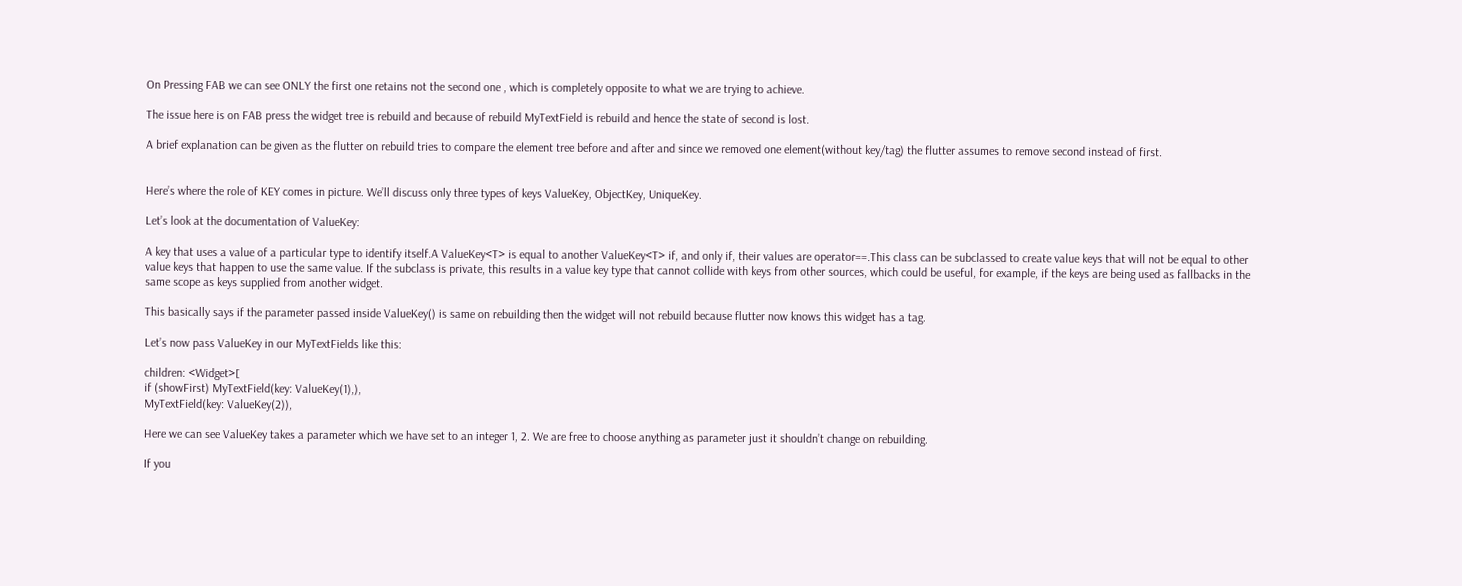On Pressing FAB we can see ONLY the first one retains not the second one , which is completely opposite to what we are trying to achieve.

The issue here is on FAB press the widget tree is rebuild and because of rebuild MyTextField is rebuild and hence the state of second is lost.

A brief explanation can be given as the flutter on rebuild tries to compare the element tree before and after and since we removed one element(without key/tag) the flutter assumes to remove second instead of first.


Here’s where the role of KEY comes in picture. We’ll discuss only three types of keys ValueKey, ObjectKey, UniqueKey.

Let’s look at the documentation of ValueKey:

A key that uses a value of a particular type to identify itself.A ValueKey<T> is equal to another ValueKey<T> if, and only if, their values are operator==.This class can be subclassed to create value keys that will not be equal to other value keys that happen to use the same value. If the subclass is private, this results in a value key type that cannot collide with keys from other sources, which could be useful, for example, if the keys are being used as fallbacks in the same scope as keys supplied from another widget.

This basically says if the parameter passed inside ValueKey() is same on rebuilding then the widget will not rebuild because flutter now knows this widget has a tag.

Let’s now pass ValueKey in our MyTextFields like this:

children: <Widget>[
if (showFirst) MyTextField(key: ValueKey(1),),
MyTextField(key: ValueKey(2)),

Here we can see ValueKey takes a parameter which we have set to an integer 1, 2. We are free to choose anything as parameter just it shouldn’t change on rebuilding.

If you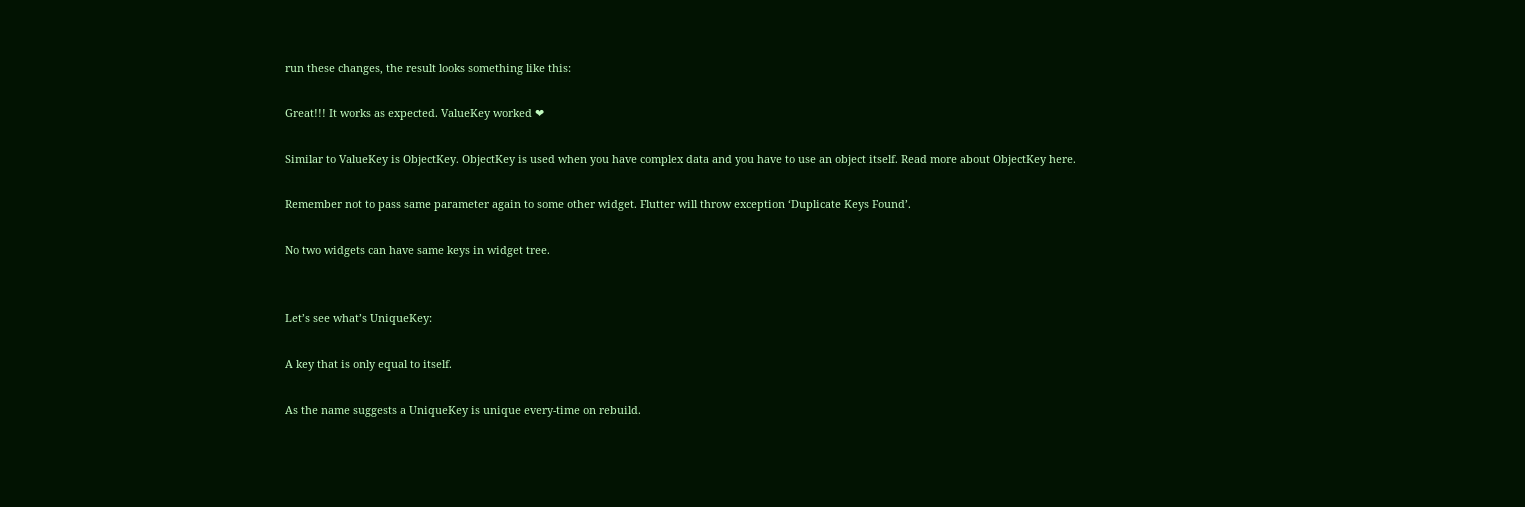run these changes, the result looks something like this:

Great!!! It works as expected. ValueKey worked ❤

Similar to ValueKey is ObjectKey. ObjectKey is used when you have complex data and you have to use an object itself. Read more about ObjectKey here.

Remember not to pass same parameter again to some other widget. Flutter will throw exception ‘Duplicate Keys Found’.

No two widgets can have same keys in widget tree.


Let’s see what’s UniqueKey:

A key that is only equal to itself.

As the name suggests a UniqueKey is unique every-time on rebuild.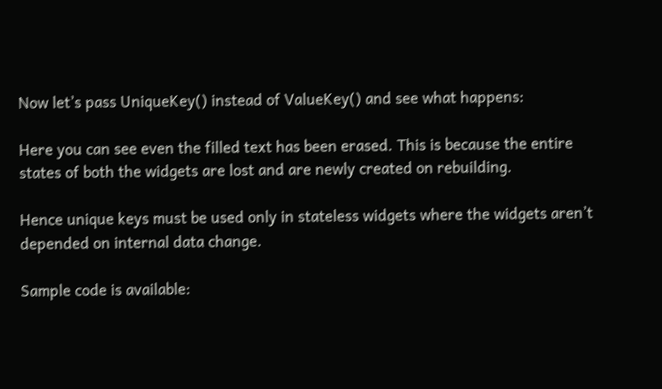Now let’s pass UniqueKey() instead of ValueKey() and see what happens:

Here you can see even the filled text has been erased. This is because the entire states of both the widgets are lost and are newly created on rebuilding.

Hence unique keys must be used only in stateless widgets where the widgets aren’t depended on internal data change.

Sample code is available: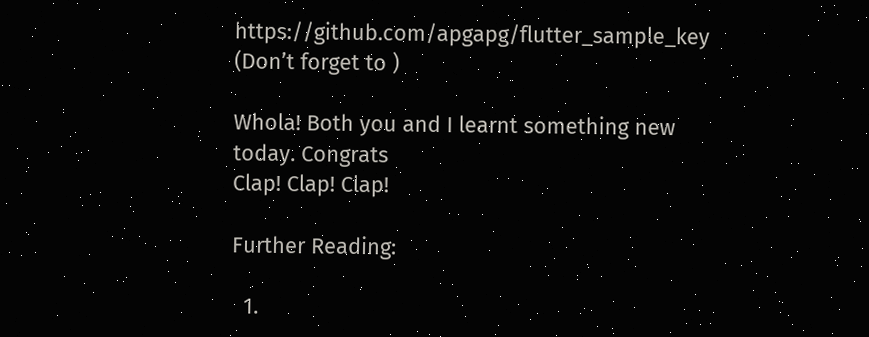https://github.com/apgapg/flutter_sample_key (Don’t forget to )

Whola! Both you and I learnt something new today. Congrats
Clap! Clap! Clap!

Further Reading:

  1.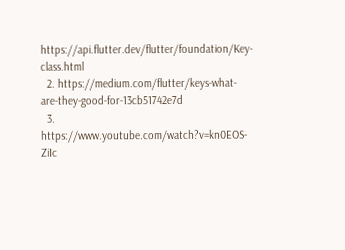https://api.flutter.dev/flutter/foundation/Key-class.html
  2. https://medium.com/flutter/keys-what-are-they-good-for-13cb51742e7d
  3. https://www.youtube.com/watch?v=kn0EOS-ZiIc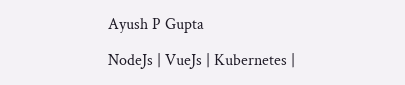Ayush P Gupta

NodeJs | VueJs | Kubernetes |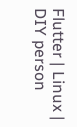Flutter | Linux | DIY person